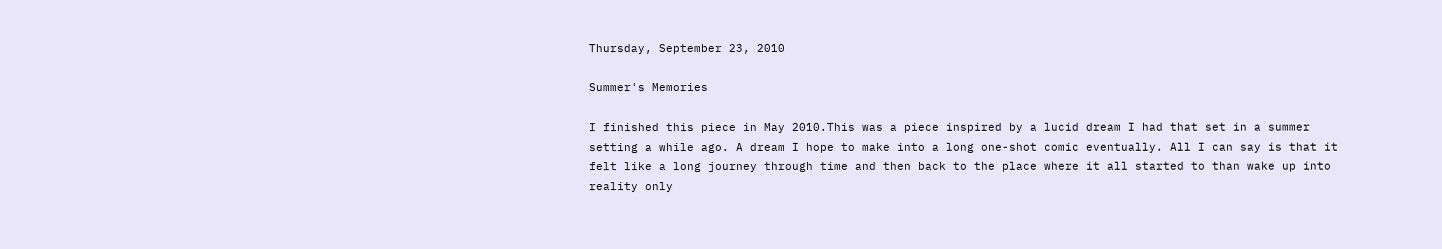Thursday, September 23, 2010

Summer's Memories

I finished this piece in May 2010.This was a piece inspired by a lucid dream I had that set in a summer setting a while ago. A dream I hope to make into a long one-shot comic eventually. All I can say is that it felt like a long journey through time and then back to the place where it all started to than wake up into reality only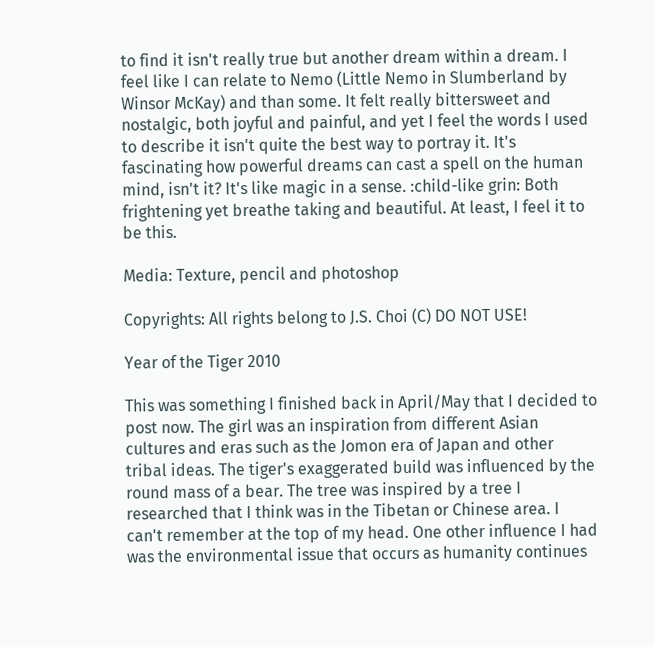to find it isn't really true but another dream within a dream. I feel like I can relate to Nemo (Little Nemo in Slumberland by Winsor McKay) and than some. It felt really bittersweet and nostalgic, both joyful and painful, and yet I feel the words I used to describe it isn't quite the best way to portray it. It's fascinating how powerful dreams can cast a spell on the human mind, isn't it? It's like magic in a sense. :child-like grin: Both frightening yet breathe taking and beautiful. At least, I feel it to be this.

Media: Texture, pencil and photoshop

Copyrights: All rights belong to J.S. Choi (C) DO NOT USE!

Year of the Tiger 2010

This was something I finished back in April/May that I decided to post now. The girl was an inspiration from different Asian cultures and eras such as the Jomon era of Japan and other tribal ideas. The tiger's exaggerated build was influenced by the round mass of a bear. The tree was inspired by a tree I researched that I think was in the Tibetan or Chinese area. I can't remember at the top of my head. One other influence I had was the environmental issue that occurs as humanity continues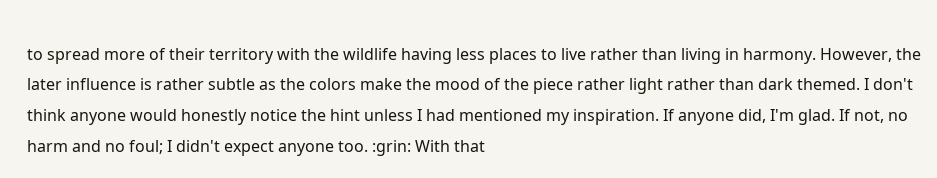to spread more of their territory with the wildlife having less places to live rather than living in harmony. However, the later influence is rather subtle as the colors make the mood of the piece rather light rather than dark themed. I don't think anyone would honestly notice the hint unless I had mentioned my inspiration. If anyone did, I'm glad. If not, no harm and no foul; I didn't expect anyone too. :grin: With that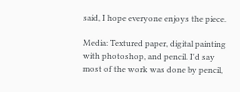said, I hope everyone enjoys the piece.

Media: Textured paper, digital painting with photoshop, and pencil. I'd say most of the work was done by pencil,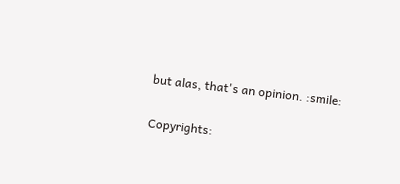but alas, that's an opinion. :smile:

Copyrights: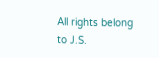All rights belong to J.S.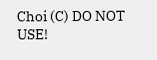Choi (C) DO NOT USE!